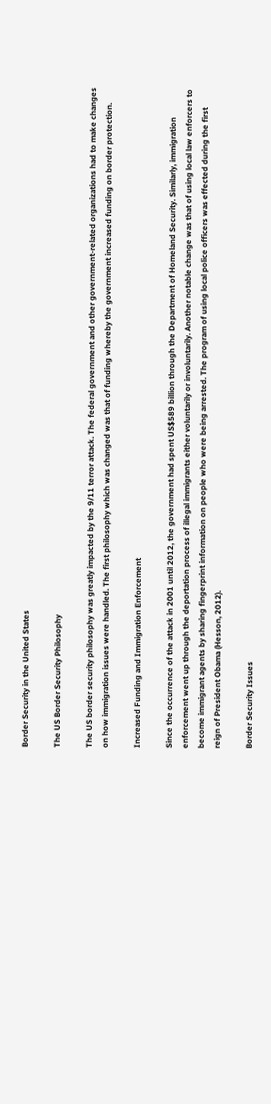Border Security in the United States

The US Border Security Philosophy

The US border security philosophy was greatly impacted by the 9/11 terror attack. The federal government and other government-related organizations had to make changes on how immigration issues were handled. The first philosophy which was changed was that of funding whereby the government increased funding on border protection.

Increased Funding and Immigration Enforcement

Since the occurrence of the attack in 2001 until 2012, the government had spent US$589 billion through the Department of Homeland Security. Similarly, immigration enforcement went up through the deportation process of illegal immigrants either voluntarily or involuntarily. Another notable change was that of using local law enforcers to become immigrant agents by sharing fingerprint information on people who were being arrested. The program of using local police officers was effected during the first reign of President Obama (Hesson, 2012).

Border Security Issues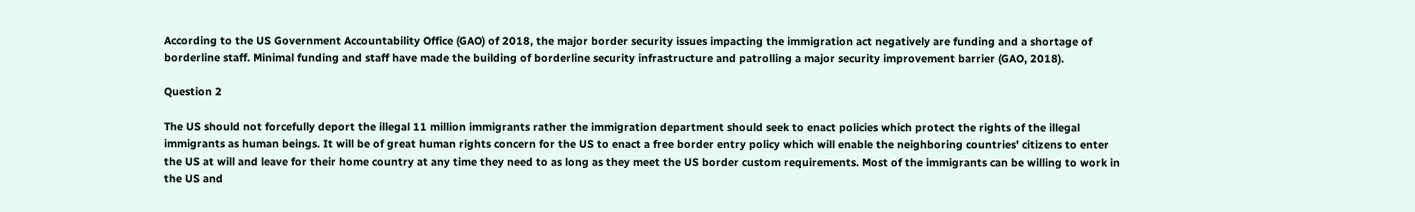According to the US Government Accountability Office (GAO) of 2018, the major border security issues impacting the immigration act negatively are funding and a shortage of borderline staff. Minimal funding and staff have made the building of borderline security infrastructure and patrolling a major security improvement barrier (GAO, 2018).

Question 2

The US should not forcefully deport the illegal 11 million immigrants rather the immigration department should seek to enact policies which protect the rights of the illegal immigrants as human beings. It will be of great human rights concern for the US to enact a free border entry policy which will enable the neighboring countries' citizens to enter the US at will and leave for their home country at any time they need to as long as they meet the US border custom requirements. Most of the immigrants can be willing to work in the US and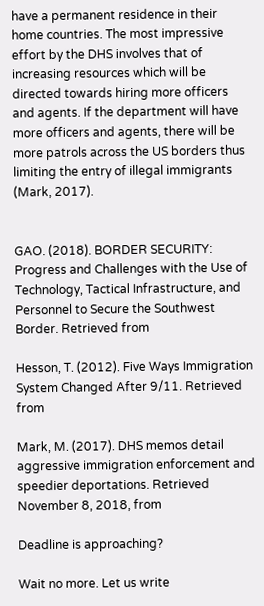have a permanent residence in their home countries. The most impressive effort by the DHS involves that of increasing resources which will be directed towards hiring more officers and agents. If the department will have more officers and agents, there will be more patrols across the US borders thus limiting the entry of illegal immigrants (Mark, 2017).


GAO. (2018). BORDER SECURITY: Progress and Challenges with the Use of Technology, Tactical Infrastructure, and Personnel to Secure the Southwest Border. Retrieved from

Hesson, T. (2012). Five Ways Immigration System Changed After 9/11. Retrieved from

Mark, M. (2017). DHS memos detail aggressive immigration enforcement and speedier deportations. Retrieved November 8, 2018, from

Deadline is approaching?

Wait no more. Let us write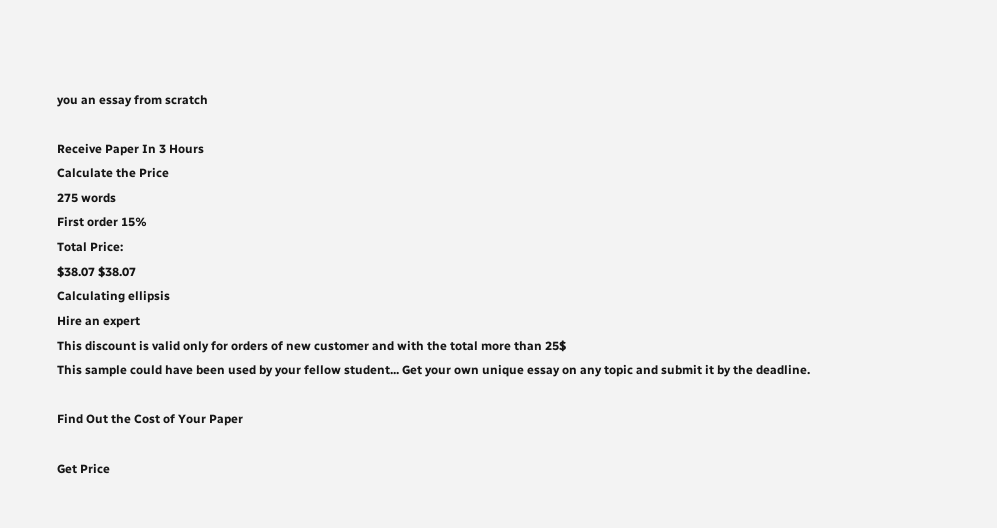you an essay from scratch

Receive Paper In 3 Hours
Calculate the Price
275 words
First order 15%
Total Price:
$38.07 $38.07
Calculating ellipsis
Hire an expert
This discount is valid only for orders of new customer and with the total more than 25$
This sample could have been used by your fellow student... Get your own unique essay on any topic and submit it by the deadline.

Find Out the Cost of Your Paper

Get Price